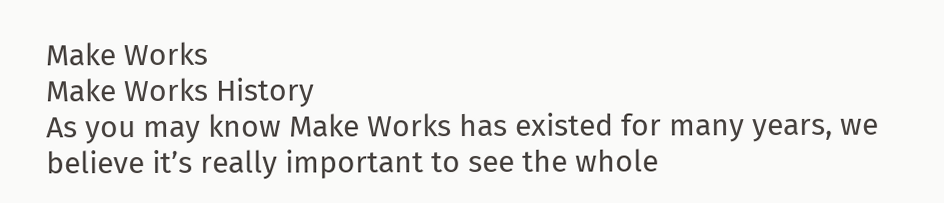Make Works
Make Works History
As you may know Make Works has existed for many years, we believe it’s really important to see the whole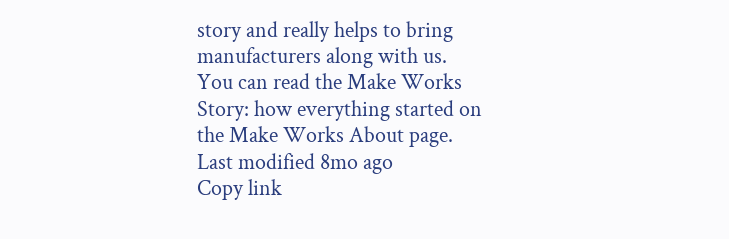story and really helps to bring manufacturers along with us.
You can read the Make Works Story: how everything started on the Make Works About page.
Last modified 8mo ago
Copy link